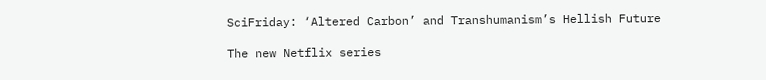SciFriday: ‘Altered Carbon’ and Transhumanism’s Hellish Future

The new Netflix series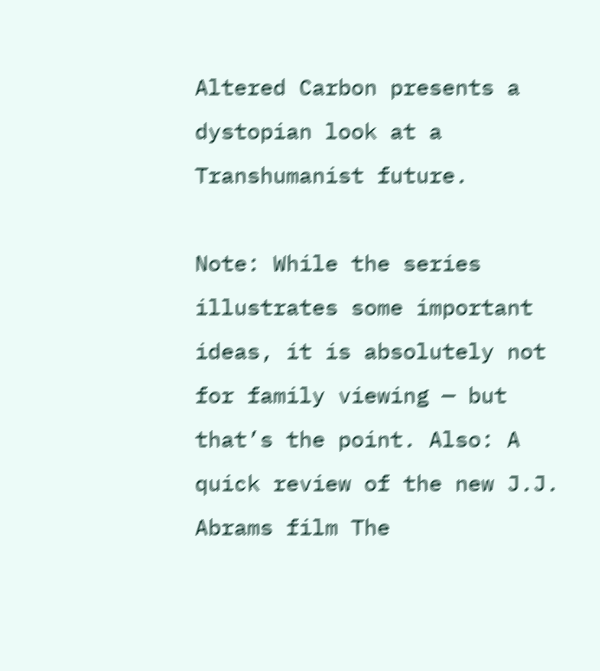Altered Carbon presents a dystopian look at a Transhumanist future.

Note: While the series illustrates some important ideas, it is absolutely not for family viewing — but that’s the point. Also: A quick review of the new J.J. Abrams film The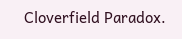Cloverfield Paradox.